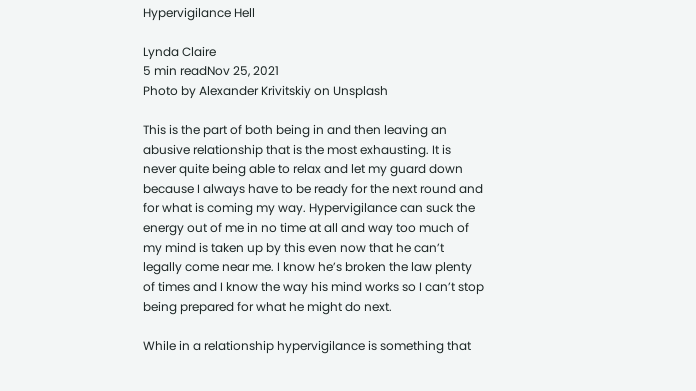Hypervigilance Hell

Lynda Claire
5 min readNov 25, 2021
Photo by Alexander Krivitskiy on Unsplash

This is the part of both being in and then leaving an abusive relationship that is the most exhausting. It is never quite being able to relax and let my guard down because I always have to be ready for the next round and for what is coming my way. Hypervigilance can suck the energy out of me in no time at all and way too much of my mind is taken up by this even now that he can’t legally come near me. I know he’s broken the law plenty of times and I know the way his mind works so I can’t stop being prepared for what he might do next.

While in a relationship hypervigilance is something that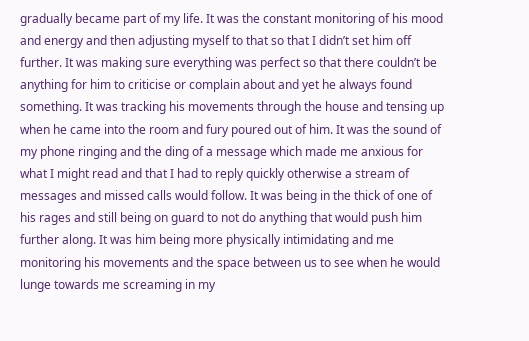gradually became part of my life. It was the constant monitoring of his mood and energy and then adjusting myself to that so that I didn’t set him off further. It was making sure everything was perfect so that there couldn’t be anything for him to criticise or complain about and yet he always found something. It was tracking his movements through the house and tensing up when he came into the room and fury poured out of him. It was the sound of my phone ringing and the ding of a message which made me anxious for what I might read and that I had to reply quickly otherwise a stream of messages and missed calls would follow. It was being in the thick of one of his rages and still being on guard to not do anything that would push him further along. It was him being more physically intimidating and me monitoring his movements and the space between us to see when he would lunge towards me screaming in my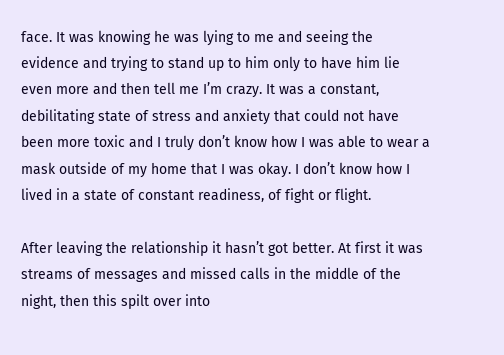face. It was knowing he was lying to me and seeing the evidence and trying to stand up to him only to have him lie even more and then tell me I’m crazy. It was a constant, debilitating state of stress and anxiety that could not have been more toxic and I truly don’t know how I was able to wear a mask outside of my home that I was okay. I don’t know how I lived in a state of constant readiness, of fight or flight.

After leaving the relationship it hasn’t got better. At first it was streams of messages and missed calls in the middle of the night, then this spilt over into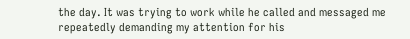the day. It was trying to work while he called and messaged me repeatedly demanding my attention for his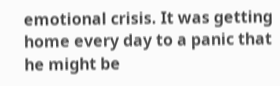emotional crisis. It was getting home every day to a panic that he might be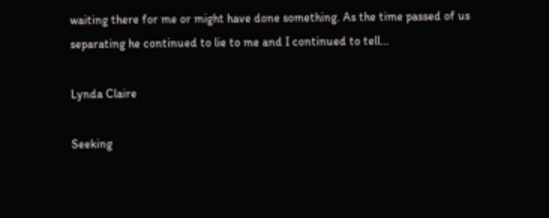waiting there for me or might have done something. As the time passed of us separating he continued to lie to me and I continued to tell…

Lynda Claire

Seeking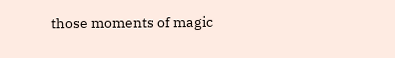those moments of magic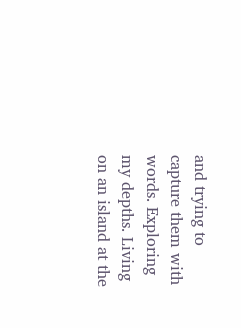and trying to capture them with words. Exploring my depths. Living on an island at the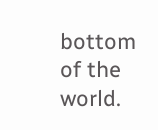bottom of the world.